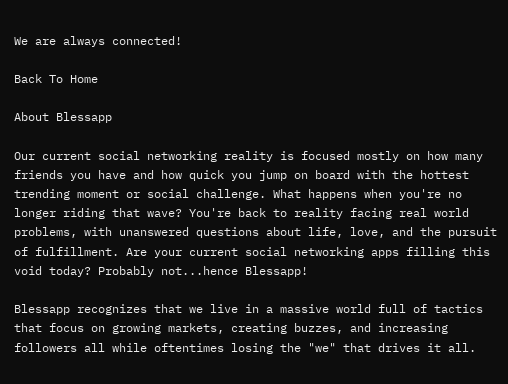We are always connected!

Back To Home

About Blessapp

Our current social networking reality is focused mostly on how many friends you have and how quick you jump on board with the hottest trending moment or social challenge. What happens when you're no longer riding that wave? You're back to reality facing real world problems, with unanswered questions about life, love, and the pursuit of fulfillment. Are your current social networking apps filling this void today? Probably not...hence Blessapp!

Blessapp recognizes that we live in a massive world full of tactics that focus on growing markets, creating buzzes, and increasing followers all while oftentimes losing the "we" that drives it all.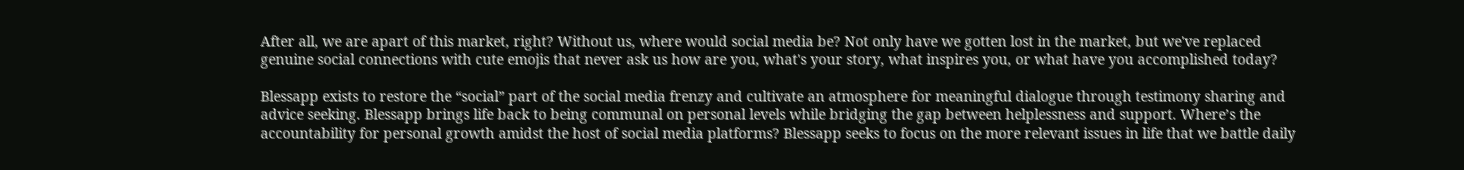After all, we are apart of this market, right? Without us, where would social media be? Not only have we gotten lost in the market, but we've replaced genuine social connections with cute emojis that never ask us how are you, what's your story, what inspires you, or what have you accomplished today?

Blessapp exists to restore the “social” part of the social media frenzy and cultivate an atmosphere for meaningful dialogue through testimony sharing and advice seeking. Blessapp brings life back to being communal on personal levels while bridging the gap between helplessness and support. Where’s the accountability for personal growth amidst the host of social media platforms? Blessapp seeks to focus on the more relevant issues in life that we battle daily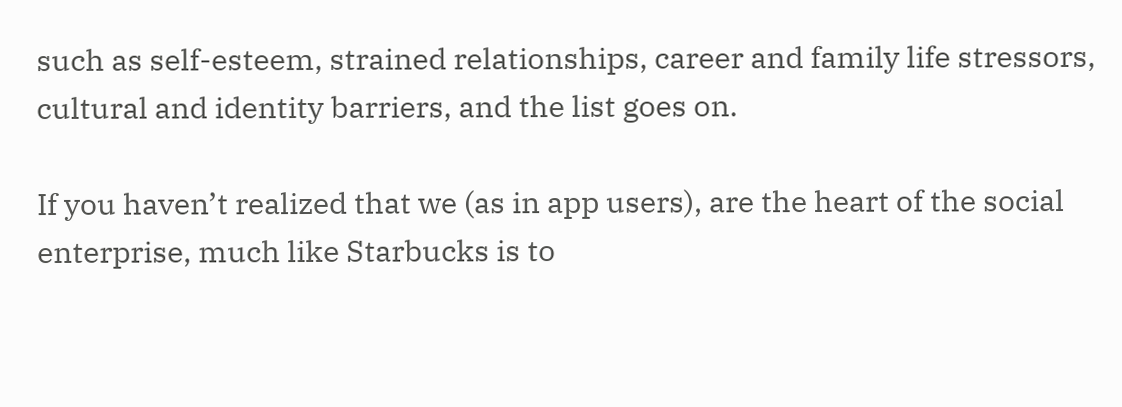such as self-esteem, strained relationships, career and family life stressors, cultural and identity barriers, and the list goes on.

If you haven’t realized that we (as in app users), are the heart of the social enterprise, much like Starbucks is to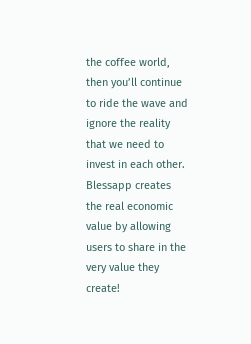the coffee world, then you’ll continue to ride the wave and ignore the reality that we need to invest in each other. Blessapp creates the real economic value by allowing users to share in the very value they create!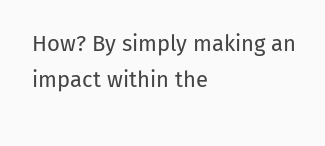How? By simply making an impact within the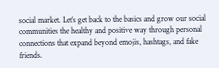social market. Let’s get back to the basics and grow our social communities the healthy and positive way through personal connections that expand beyond emojis, hashtags, and fake friends.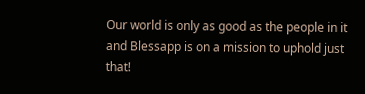Our world is only as good as the people in it and Blessapp is on a mission to uphold just that!